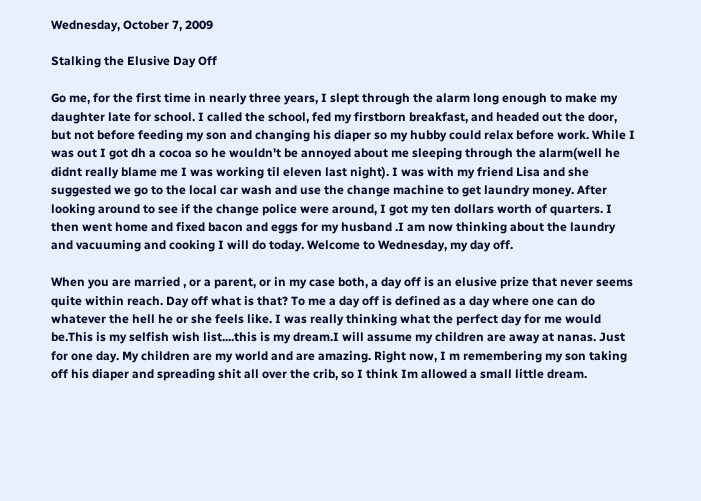Wednesday, October 7, 2009

Stalking the Elusive Day Off

Go me, for the first time in nearly three years, I slept through the alarm long enough to make my daughter late for school. I called the school, fed my firstborn breakfast, and headed out the door, but not before feeding my son and changing his diaper so my hubby could relax before work. While I was out I got dh a cocoa so he wouldn't be annoyed about me sleeping through the alarm(well he didnt really blame me I was working til eleven last night). I was with my friend Lisa and she suggested we go to the local car wash and use the change machine to get laundry money. After looking around to see if the change police were around, I got my ten dollars worth of quarters. I then went home and fixed bacon and eggs for my husband .I am now thinking about the laundry and vacuuming and cooking I will do today. Welcome to Wednesday, my day off.

When you are married , or a parent, or in my case both, a day off is an elusive prize that never seems quite within reach. Day off what is that? To me a day off is defined as a day where one can do whatever the hell he or she feels like. I was really thinking what the perfect day for me would be.This is my selfish wish list....this is my dream.I will assume my children are away at nanas. Just for one day. My children are my world and are amazing. Right now, I m remembering my son taking off his diaper and spreading shit all over the crib, so I think Im allowed a small little dream.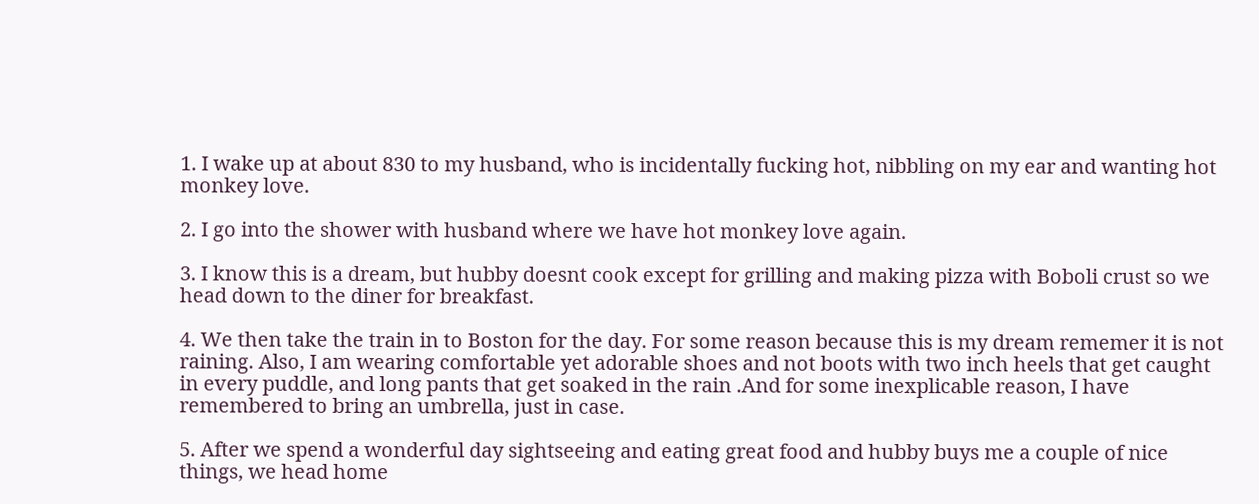1. I wake up at about 830 to my husband, who is incidentally fucking hot, nibbling on my ear and wanting hot monkey love.

2. I go into the shower with husband where we have hot monkey love again.

3. I know this is a dream, but hubby doesnt cook except for grilling and making pizza with Boboli crust so we head down to the diner for breakfast.

4. We then take the train in to Boston for the day. For some reason because this is my dream rememer it is not raining. Also, I am wearing comfortable yet adorable shoes and not boots with two inch heels that get caught in every puddle, and long pants that get soaked in the rain .And for some inexplicable reason, I have remembered to bring an umbrella, just in case.

5. After we spend a wonderful day sightseeing and eating great food and hubby buys me a couple of nice things, we head home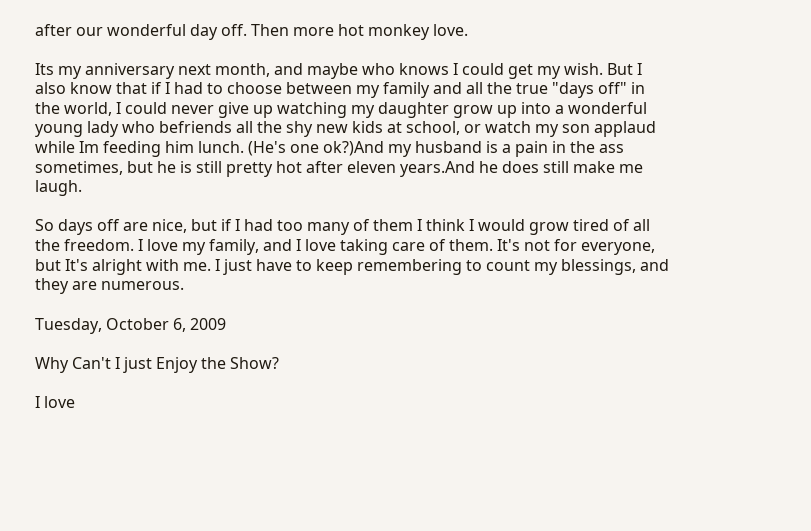after our wonderful day off. Then more hot monkey love.

Its my anniversary next month, and maybe who knows I could get my wish. But I also know that if I had to choose between my family and all the true "days off" in the world, I could never give up watching my daughter grow up into a wonderful young lady who befriends all the shy new kids at school, or watch my son applaud while Im feeding him lunch. (He's one ok?)And my husband is a pain in the ass sometimes, but he is still pretty hot after eleven years.And he does still make me laugh.

So days off are nice, but if I had too many of them I think I would grow tired of all the freedom. I love my family, and I love taking care of them. It's not for everyone, but It's alright with me. I just have to keep remembering to count my blessings, and they are numerous.

Tuesday, October 6, 2009

Why Can't I just Enjoy the Show?

I love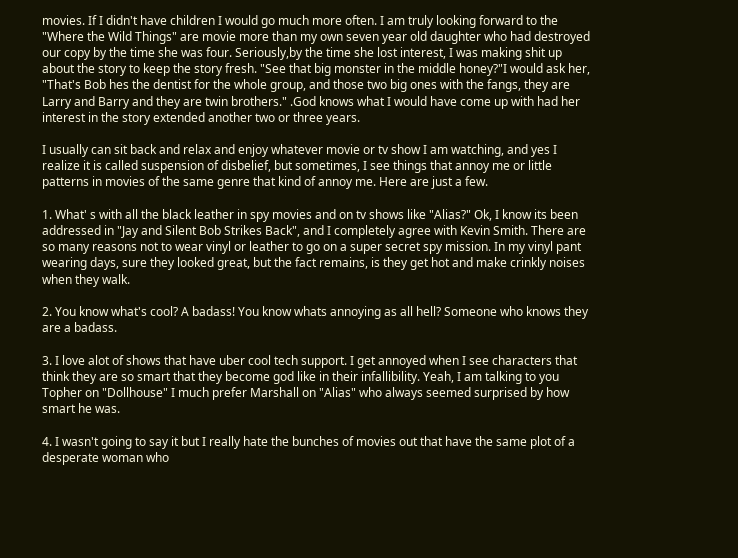movies. If I didn't have children I would go much more often. I am truly looking forward to the "Where the Wild Things" are movie more than my own seven year old daughter who had destroyed our copy by the time she was four. Seriously,by the time she lost interest, I was making shit up about the story to keep the story fresh. "See that big monster in the middle honey?"I would ask her, "That's Bob hes the dentist for the whole group, and those two big ones with the fangs, they are Larry and Barry and they are twin brothers." .God knows what I would have come up with had her interest in the story extended another two or three years.

I usually can sit back and relax and enjoy whatever movie or tv show I am watching, and yes I realize it is called suspension of disbelief, but sometimes, I see things that annoy me or little patterns in movies of the same genre that kind of annoy me. Here are just a few.

1. What' s with all the black leather in spy movies and on tv shows like "Alias?" Ok, I know its been addressed in "Jay and Silent Bob Strikes Back", and I completely agree with Kevin Smith. There are so many reasons not to wear vinyl or leather to go on a super secret spy mission. In my vinyl pant wearing days, sure they looked great, but the fact remains, is they get hot and make crinkly noises when they walk.

2. You know what's cool? A badass! You know whats annoying as all hell? Someone who knows they are a badass.

3. I love alot of shows that have uber cool tech support. I get annoyed when I see characters that think they are so smart that they become god like in their infallibility. Yeah, I am talking to you Topher on "Dollhouse" I much prefer Marshall on "Alias" who always seemed surprised by how smart he was.

4. I wasn't going to say it but I really hate the bunches of movies out that have the same plot of a desperate woman who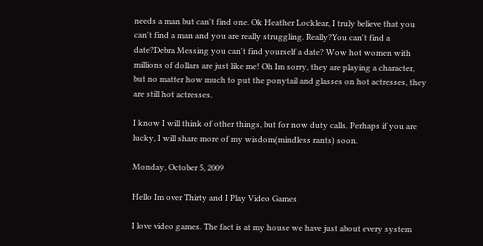needs a man but can't find one. Ok Heather Locklear, I truly believe that you can't find a man and you are really struggling. Really?You can't find a date?Debra Messing you can't find yourself a date? Wow hot women with millions of dollars are just like me! Oh Im sorry, they are playing a character, but no matter how much to put the ponytail and glasses on hot actresses, they are still hot actresses.

I know I will think of other things, but for now duty calls. Perhaps if you are lucky, I will share more of my wisdom(mindless rants) soon.

Monday, October 5, 2009

Hello Im over Thirty and I Play Video Games

I love video games. The fact is at my house we have just about every system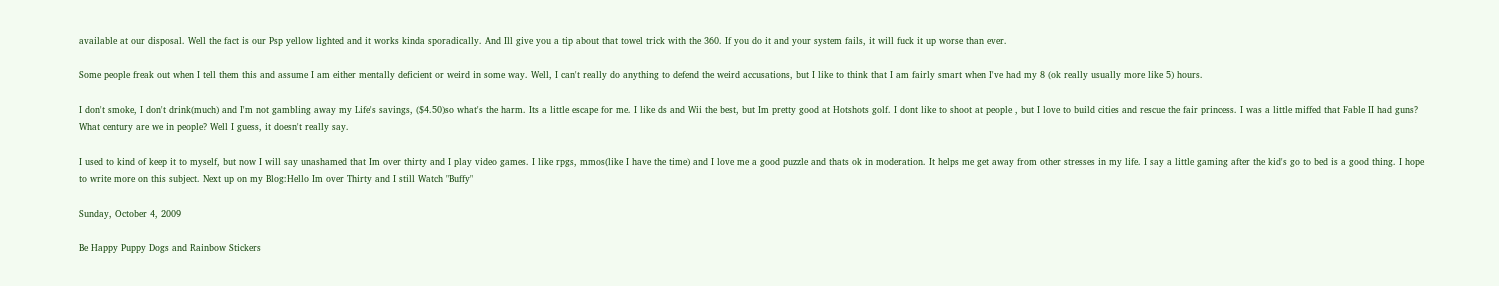available at our disposal. Well the fact is our Psp yellow lighted and it works kinda sporadically. And Ill give you a tip about that towel trick with the 360. If you do it and your system fails, it will fuck it up worse than ever.

Some people freak out when I tell them this and assume I am either mentally deficient or weird in some way. Well, I can't really do anything to defend the weird accusations, but I like to think that I am fairly smart when I've had my 8 (ok really usually more like 5) hours.

I don't smoke, I don't drink(much) and I'm not gambling away my Life's savings, ($4.50)so what's the harm. Its a little escape for me. I like ds and Wii the best, but Im pretty good at Hotshots golf. I dont like to shoot at people , but I love to build cities and rescue the fair princess. I was a little miffed that Fable II had guns? What century are we in people? Well I guess, it doesn't really say.

I used to kind of keep it to myself, but now I will say unashamed that Im over thirty and I play video games. I like rpgs, mmos(like I have the time) and I love me a good puzzle and thats ok in moderation. It helps me get away from other stresses in my life. I say a little gaming after the kid's go to bed is a good thing. I hope to write more on this subject. Next up on my Blog:Hello Im over Thirty and I still Watch "Buffy"

Sunday, October 4, 2009

Be Happy Puppy Dogs and Rainbow Stickers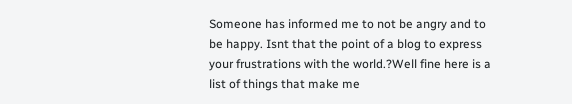Someone has informed me to not be angry and to be happy. Isnt that the point of a blog to express your frustrations with the world.?Well fine here is a list of things that make me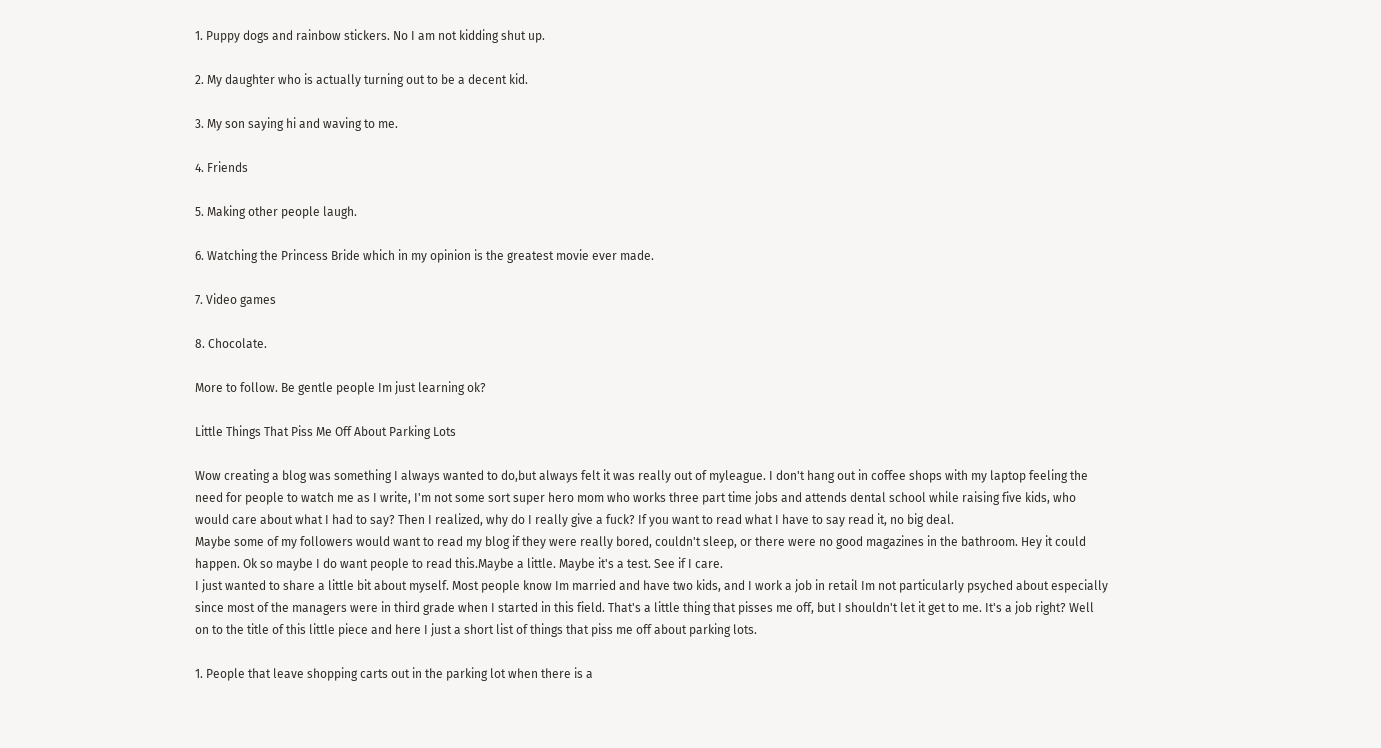1. Puppy dogs and rainbow stickers. No I am not kidding shut up.

2. My daughter who is actually turning out to be a decent kid.

3. My son saying hi and waving to me.

4. Friends

5. Making other people laugh.

6. Watching the Princess Bride which in my opinion is the greatest movie ever made.

7. Video games

8. Chocolate.

More to follow. Be gentle people Im just learning ok?

Little Things That Piss Me Off About Parking Lots

Wow creating a blog was something I always wanted to do,but always felt it was really out of myleague. I don't hang out in coffee shops with my laptop feeling the need for people to watch me as I write, I'm not some sort super hero mom who works three part time jobs and attends dental school while raising five kids, who would care about what I had to say? Then I realized, why do I really give a fuck? If you want to read what I have to say read it, no big deal.
Maybe some of my followers would want to read my blog if they were really bored, couldn't sleep, or there were no good magazines in the bathroom. Hey it could happen. Ok so maybe I do want people to read this.Maybe a little. Maybe it's a test. See if I care.
I just wanted to share a little bit about myself. Most people know Im married and have two kids, and I work a job in retail Im not particularly psyched about especially since most of the managers were in third grade when I started in this field. That's a little thing that pisses me off, but I shouldn't let it get to me. It's a job right? Well on to the title of this little piece and here I just a short list of things that piss me off about parking lots.

1. People that leave shopping carts out in the parking lot when there is a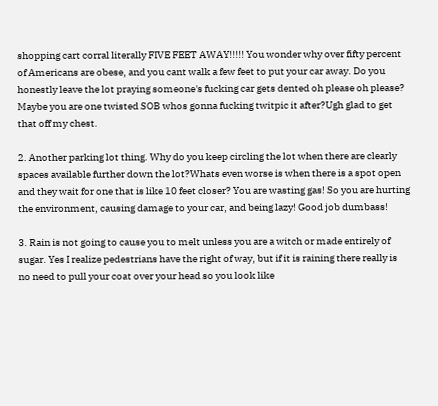shopping cart corral literally FIVE FEET AWAY!!!!! You wonder why over fifty percent of Americans are obese, and you cant walk a few feet to put your car away. Do you honestly leave the lot praying someone's fucking car gets dented oh please oh please? Maybe you are one twisted SOB whos gonna fucking twitpic it after?Ugh glad to get that off my chest.

2. Another parking lot thing. Why do you keep circling the lot when there are clearly spaces available further down the lot?Whats even worse is when there is a spot open and they wait for one that is like 10 feet closer? You are wasting gas! So you are hurting the environment, causing damage to your car, and being lazy! Good job dumbass!

3. Rain is not going to cause you to melt unless you are a witch or made entirely of sugar. Yes I realize pedestrians have the right of way, but if it is raining there really is no need to pull your coat over your head so you look like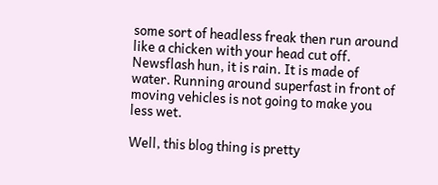some sort of headless freak then run around like a chicken with your head cut off. Newsflash hun, it is rain. It is made of water. Running around superfast in front of moving vehicles is not going to make you less wet.

Well, this blog thing is pretty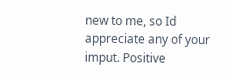new to me, so Id appreciate any of your imput. Positive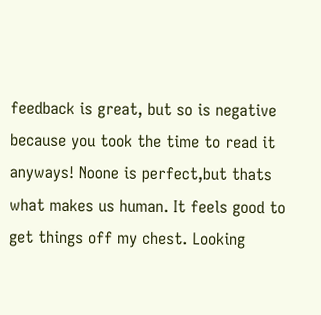feedback is great, but so is negative because you took the time to read it anyways! Noone is perfect,but thats what makes us human. It feels good to get things off my chest. Looking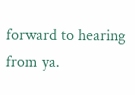forward to hearing from ya.